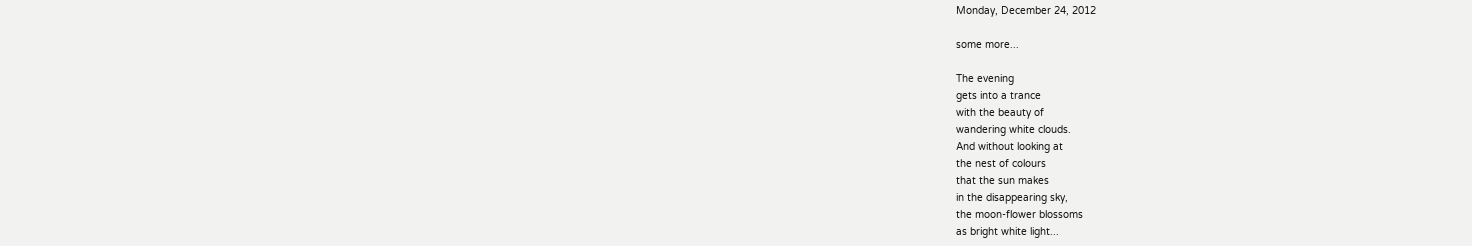Monday, December 24, 2012

some more...

The evening
gets into a trance
with the beauty of
wandering white clouds.
And without looking at
the nest of colours
that the sun makes
in the disappearing sky,
the moon-flower blossoms
as bright white light...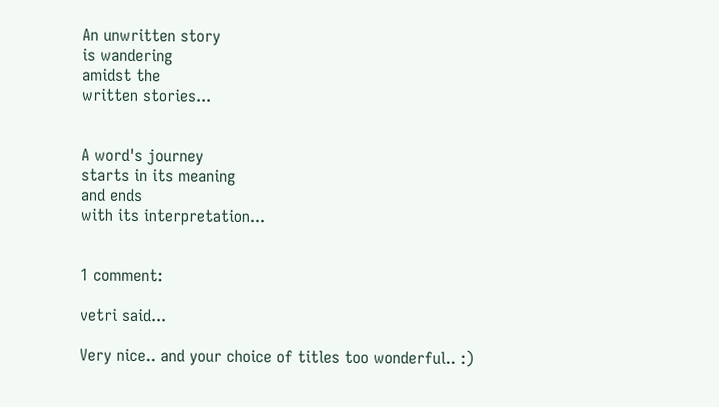An unwritten story
is wandering
amidst the
written stories...


A word's journey
starts in its meaning
and ends
with its interpretation...


1 comment:

vetri said...

Very nice.. and your choice of titles too wonderful.. :)